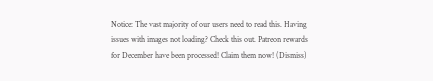Notice: The vast majority of our users need to read this. Having issues with images not loading? Check this out. Patreon rewards for December have been processed! Claim them now! (Dismiss)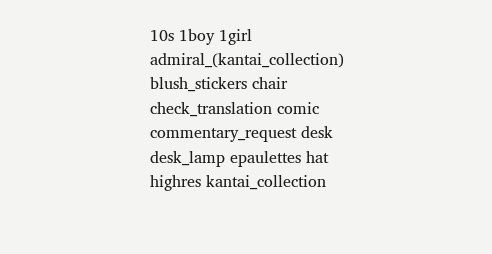10s 1boy 1girl admiral_(kantai_collection) blush_stickers chair check_translation comic commentary_request desk desk_lamp epaulettes hat highres kantai_collection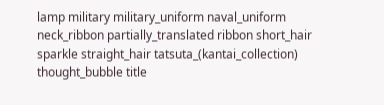lamp military military_uniform naval_uniform neck_ribbon partially_translated ribbon short_hair sparkle straight_hair tatsuta_(kantai_collection) thought_bubble title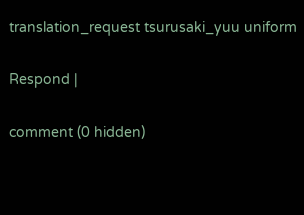translation_request tsurusaki_yuu uniform

Respond |

comment (0 hidden)